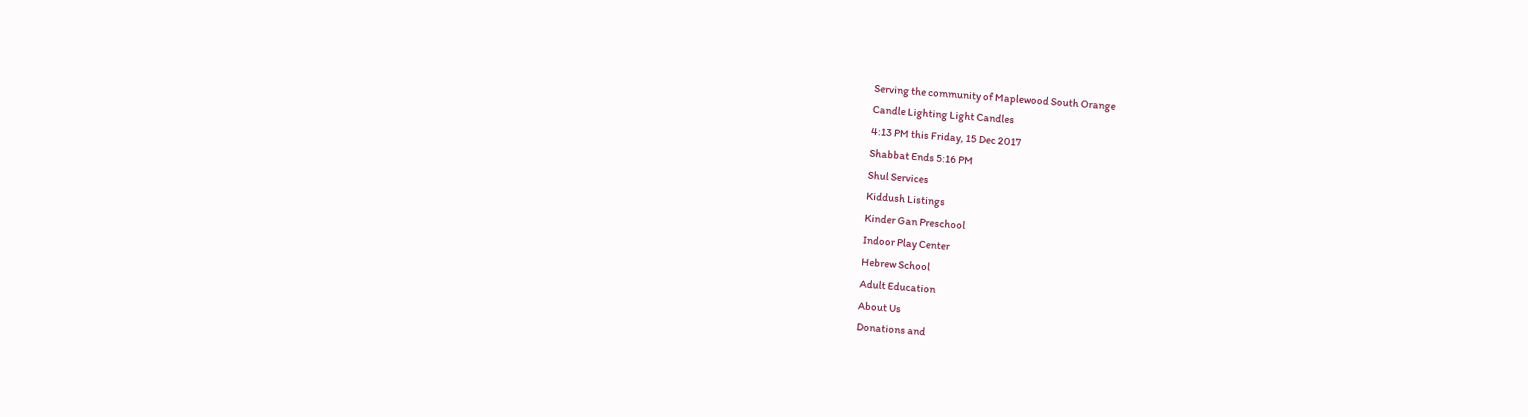Serving the community of Maplewood South Orange
Candle Lighting Light Candles
4:13 PM this Friday, 15 Dec 2017
Shabbat Ends 5:16 PM
Shul Services
Kiddush Listings
Kinder Gan Preschool
Indoor Play Center
Hebrew School
Adult Education
About Us
Donations and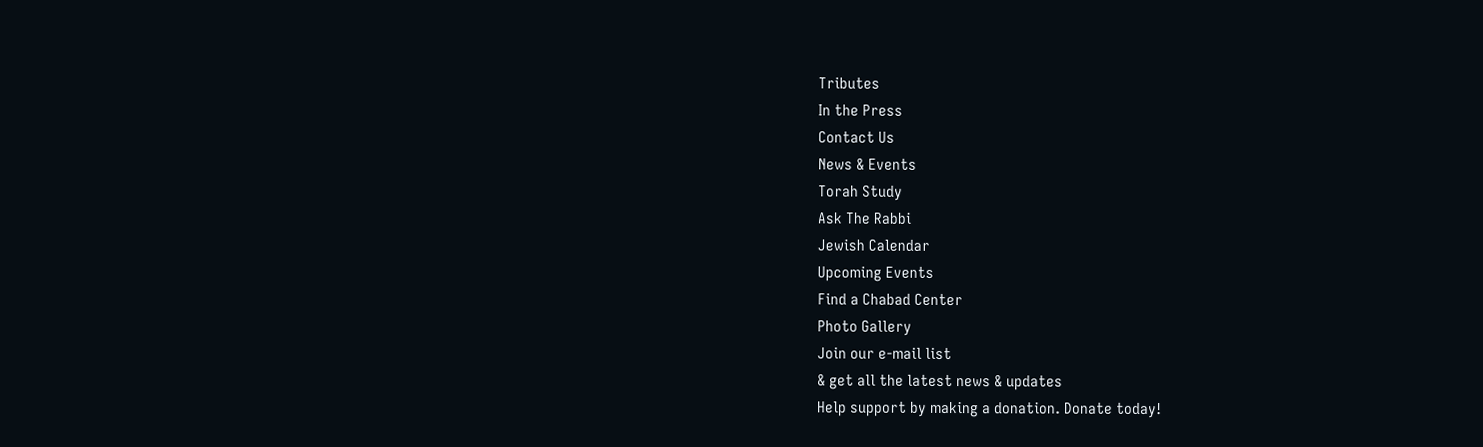Tributes
In the Press
Contact Us
News & Events
Torah Study
Ask The Rabbi
Jewish Calendar
Upcoming Events
Find a Chabad Center
Photo Gallery
Join our e-mail list
& get all the latest news & updates
Help support by making a donation. Donate today!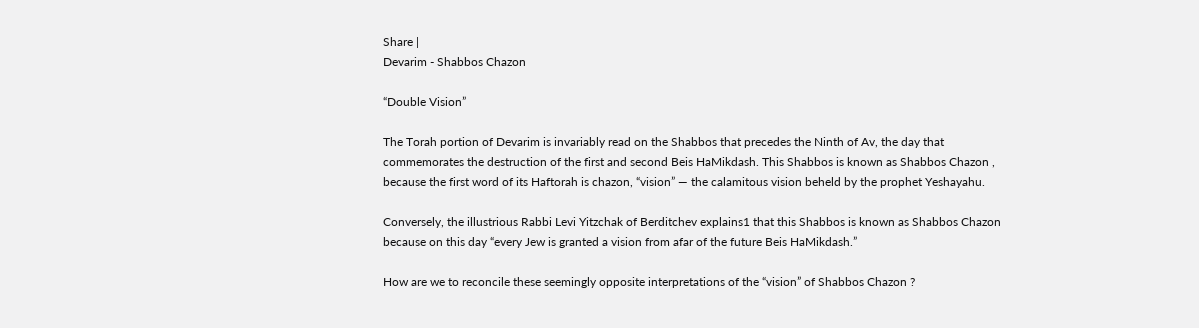Share |
Devarim - Shabbos Chazon

“Double Vision”

The Torah portion of Devarim is invariably read on the Shabbos that precedes the Ninth of Av, the day that commemorates the destruction of the first and second Beis HaMikdash. This Shabbos is known as Shabbos Chazon , because the first word of its Haftorah is chazon, “vision” — the calamitous vision beheld by the prophet Yeshayahu.

Conversely, the illustrious Rabbi Levi Yitzchak of Berditchev explains1 that this Shabbos is known as Shabbos Chazon because on this day “every Jew is granted a vision from afar of the future Beis HaMikdash.”

How are we to reconcile these seemingly opposite interpretations of the “vision” of Shabbos Chazon ?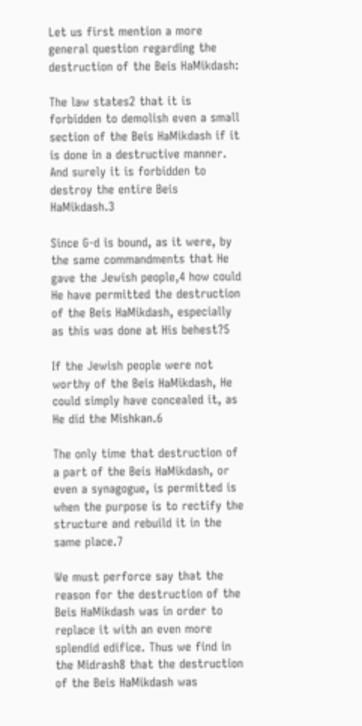Let us first mention a more general question regarding the destruction of the Beis HaMikdash:

The law states2 that it is forbidden to demolish even a small section of the Beis HaMikdash if it is done in a destructive manner. And surely it is forbidden to destroy the entire Beis HaMikdash.3

Since G-d is bound, as it were, by the same commandments that He gave the Jewish people,4 how could He have permitted the destruction of the Beis HaMikdash, especially as this was done at His behest?5

If the Jewish people were not worthy of the Beis HaMikdash, He could simply have concealed it, as He did the Mishkan.6

The only time that destruction of a part of the Beis HaMikdash, or even a synagogue, is permitted is when the purpose is to rectify the structure and rebuild it in the same place.7

We must perforce say that the reason for the destruction of the Beis HaMikdash was in order to replace it with an even more splendid edifice. Thus we find in the Midrash8 that the destruction of the Beis HaMikdash was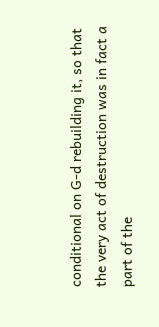conditional on G-d rebuilding it, so that the very act of destruction was in fact a part of the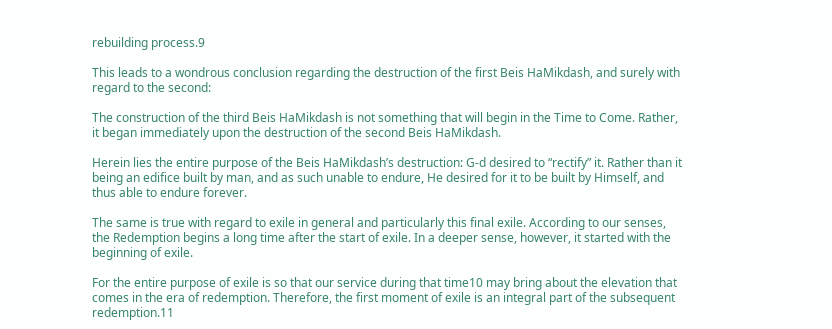rebuilding process.9

This leads to a wondrous conclusion regarding the destruction of the first Beis HaMikdash, and surely with regard to the second:

The construction of the third Beis HaMikdash is not something that will begin in the Time to Come. Rather, it began immediately upon the destruction of the second Beis HaMikdash.

Herein lies the entire purpose of the Beis HaMikdash’s destruction: G-d desired to “rectify” it. Rather than it being an edifice built by man, and as such unable to endure, He desired for it to be built by Himself, and thus able to endure forever.

The same is true with regard to exile in general and particularly this final exile. According to our senses, the Redemption begins a long time after the start of exile. In a deeper sense, however, it started with the beginning of exile.

For the entire purpose of exile is so that our service during that time10 may bring about the elevation that comes in the era of redemption. Therefore, the first moment of exile is an integral part of the subsequent redemption.11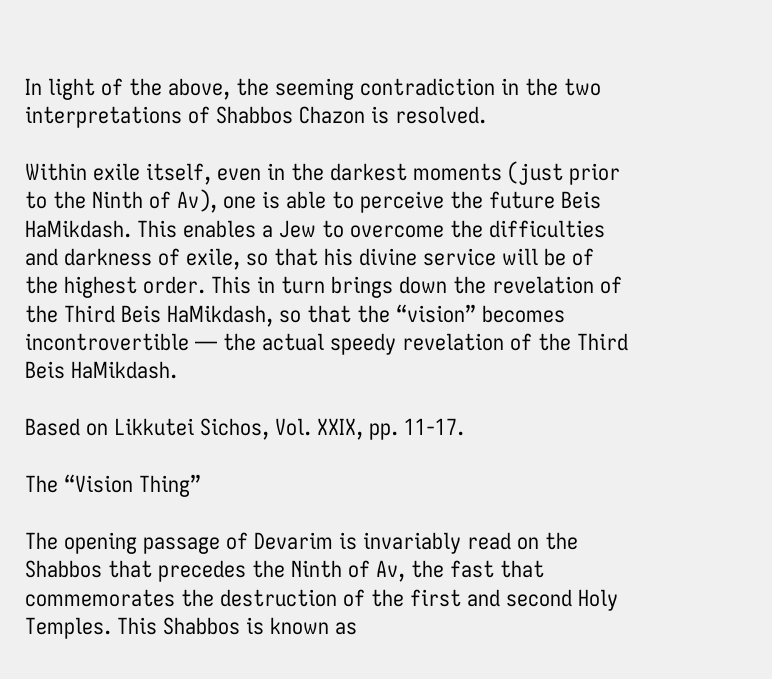In light of the above, the seeming contradiction in the two interpretations of Shabbos Chazon is resolved.

Within exile itself, even in the darkest moments (just prior to the Ninth of Av), one is able to perceive the future Beis HaMikdash. This enables a Jew to overcome the difficulties and darkness of exile, so that his divine service will be of the highest order. This in turn brings down the revelation of the Third Beis HaMikdash, so that the “vision” becomes incontrovertible — the actual speedy revelation of the Third Beis HaMikdash.

Based on Likkutei Sichos, Vol. XXIX, pp. 11-17.

The “Vision Thing”

The opening passage of Devarim is invariably read on the Shabbos that precedes the Ninth of Av, the fast that commemorates the destruction of the first and second Holy Temples. This Shabbos is known as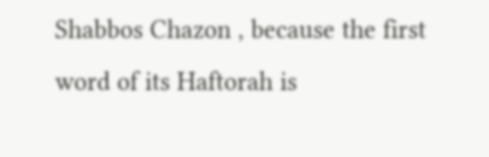Shabbos Chazon , because the first word of its Haftorah is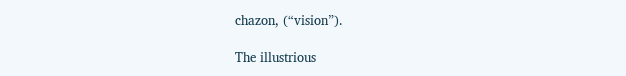chazon, (“vision”).

The illustrious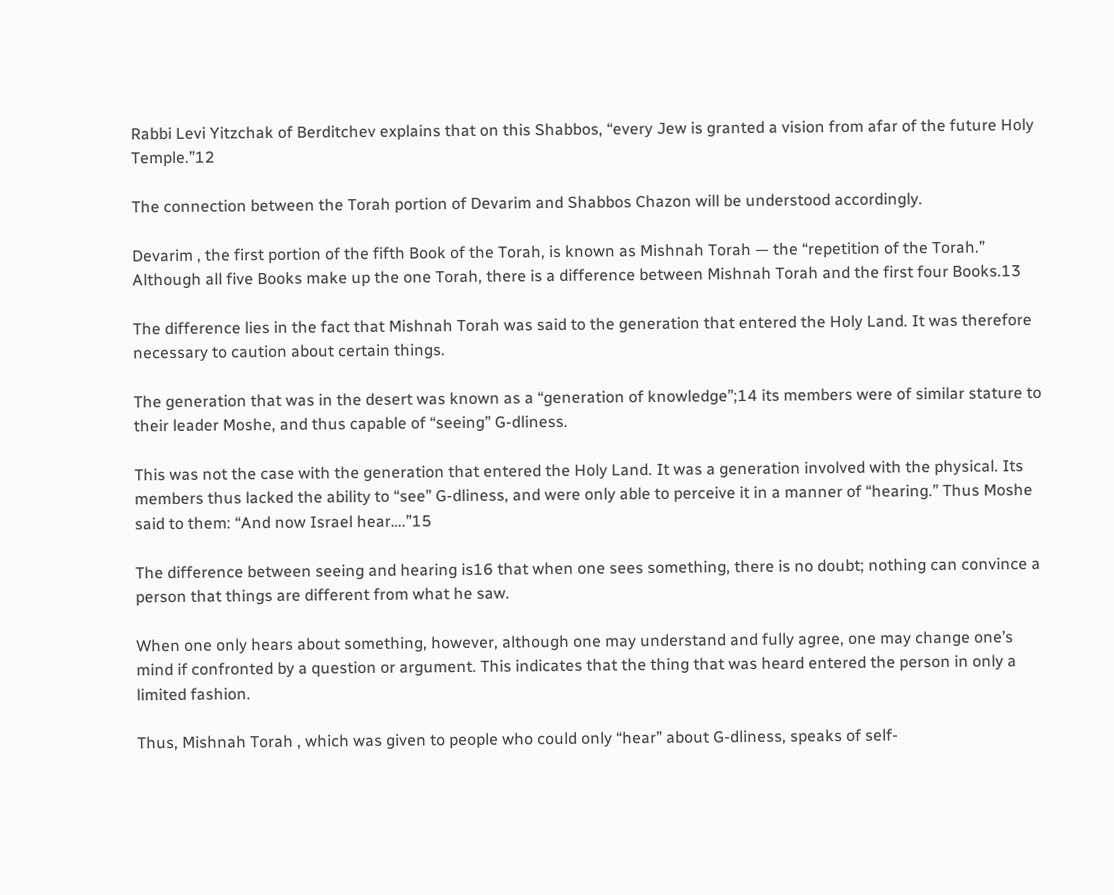Rabbi Levi Yitzchak of Berditchev explains that on this Shabbos, “every Jew is granted a vision from afar of the future Holy Temple.”12

The connection between the Torah portion of Devarim and Shabbos Chazon will be understood accordingly.

Devarim , the first portion of the fifth Book of the Torah, is known as Mishnah Torah — the “repetition of the Torah.” Although all five Books make up the one Torah, there is a difference between Mishnah Torah and the first four Books.13

The difference lies in the fact that Mishnah Torah was said to the generation that entered the Holy Land. It was therefore necessary to caution about certain things.

The generation that was in the desert was known as a “generation of knowledge”;14 its members were of similar stature to their leader Moshe, and thus capable of “seeing” G-dliness.

This was not the case with the generation that entered the Holy Land. It was a generation involved with the physical. Its members thus lacked the ability to “see” G-dliness, and were only able to perceive it in a manner of “hearing.” Thus Moshe said to them: “And now Israel hear….”15

The difference between seeing and hearing is16 that when one sees something, there is no doubt; nothing can convince a person that things are different from what he saw.

When one only hears about something, however, although one may understand and fully agree, one may change one’s mind if confronted by a question or argument. This indicates that the thing that was heard entered the person in only a limited fashion.

Thus, Mishnah Torah , which was given to people who could only “hear” about G-dliness, speaks of self-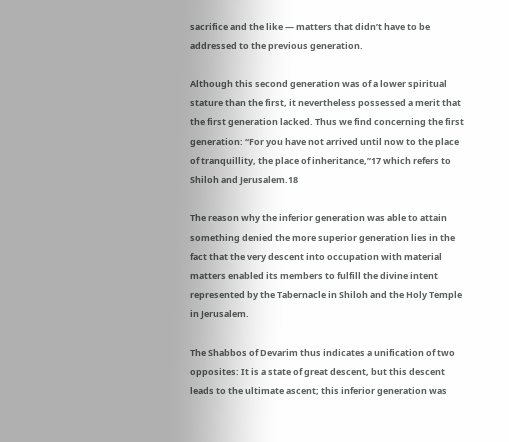sacrifice and the like — matters that didn’t have to be addressed to the previous generation.

Although this second generation was of a lower spiritual stature than the first, it nevertheless possessed a merit that the first generation lacked. Thus we find concerning the first generation: “For you have not arrived until now to the place of tranquillity, the place of inheritance,”17 which refers to Shiloh and Jerusalem.18

The reason why the inferior generation was able to attain something denied the more superior generation lies in the fact that the very descent into occupation with material matters enabled its members to fulfill the divine intent represented by the Tabernacle in Shiloh and the Holy Temple in Jerusalem.

The Shabbos of Devarim thus indicates a unification of two opposites: It is a state of great descent, but this descent leads to the ultimate ascent; this inferior generation was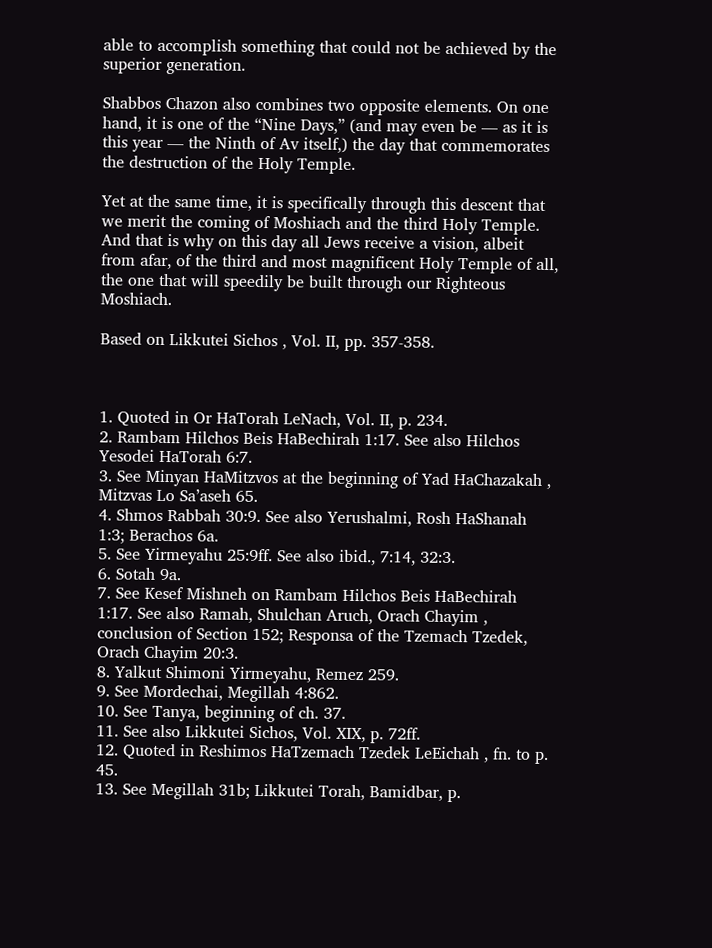able to accomplish something that could not be achieved by the superior generation.

Shabbos Chazon also combines two opposite elements. On one hand, it is one of the “Nine Days,” (and may even be — as it is this year — the Ninth of Av itself,) the day that commemorates the destruction of the Holy Temple.

Yet at the same time, it is specifically through this descent that we merit the coming of Moshiach and the third Holy Temple. And that is why on this day all Jews receive a vision, albeit from afar, of the third and most magnificent Holy Temple of all, the one that will speedily be built through our Righteous Moshiach.

Based on Likkutei Sichos , Vol. II, pp. 357-358.



1. Quoted in Or HaTorah LeNach, Vol. II, p. 234.
2. Rambam Hilchos Beis HaBechirah 1:17. See also Hilchos Yesodei HaTorah 6:7.
3. See Minyan HaMitzvos at the beginning of Yad HaChazakah , Mitzvas Lo Sa’aseh 65.
4. Shmos Rabbah 30:9. See also Yerushalmi, Rosh HaShanah 1:3; Berachos 6a.
5. See Yirmeyahu 25:9ff. See also ibid., 7:14, 32:3.
6. Sotah 9a.
7. See Kesef Mishneh on Rambam Hilchos Beis HaBechirah 1:17. See also Ramah, Shulchan Aruch, Orach Chayim , conclusion of Section 152; Responsa of the Tzemach Tzedek, Orach Chayim 20:3.
8. Yalkut Shimoni Yirmeyahu, Remez 259.
9. See Mordechai, Megillah 4:862.
10. See Tanya, beginning of ch. 37.
11. See also Likkutei Sichos, Vol. XIX, p. 72ff.
12. Quoted in Reshimos HaTzemach Tzedek LeEichah , fn. to p. 45.
13. See Megillah 31b; Likkutei Torah, Bamidbar, p.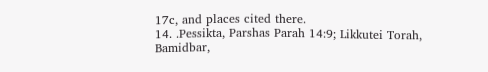17c, and places cited there.
14. .Pessikta, Parshas Parah 14:9; Likkutei Torah, Bamidbar,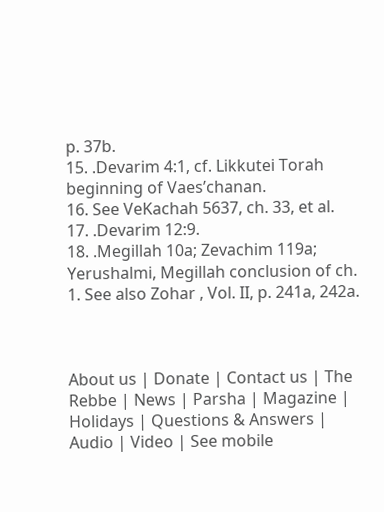p. 37b.
15. .Devarim 4:1, cf. Likkutei Torah beginning of Vaes’chanan.
16. See VeKachah 5637, ch. 33, et al.
17. .Devarim 12:9.
18. .Megillah 10a; Zevachim 119a; Yerushalmi, Megillah conclusion of ch. 1. See also Zohar , Vol. II, p. 241a, 242a.



About us | Donate | Contact us | The Rebbe | News | Parsha | Magazine | Holidays | Questions & Answers | Audio | Video | See mobile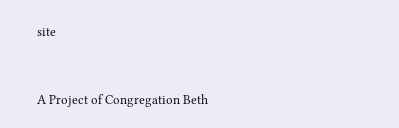site


A Project of Congregation Beth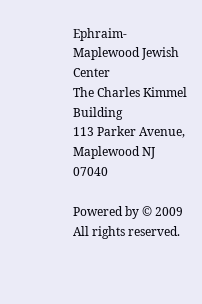Ephraim-Maplewood Jewish Center
The Charles Kimmel Building
113 Parker Avenue, Maplewood NJ 07040

Powered by © 2009 All rights reserved.